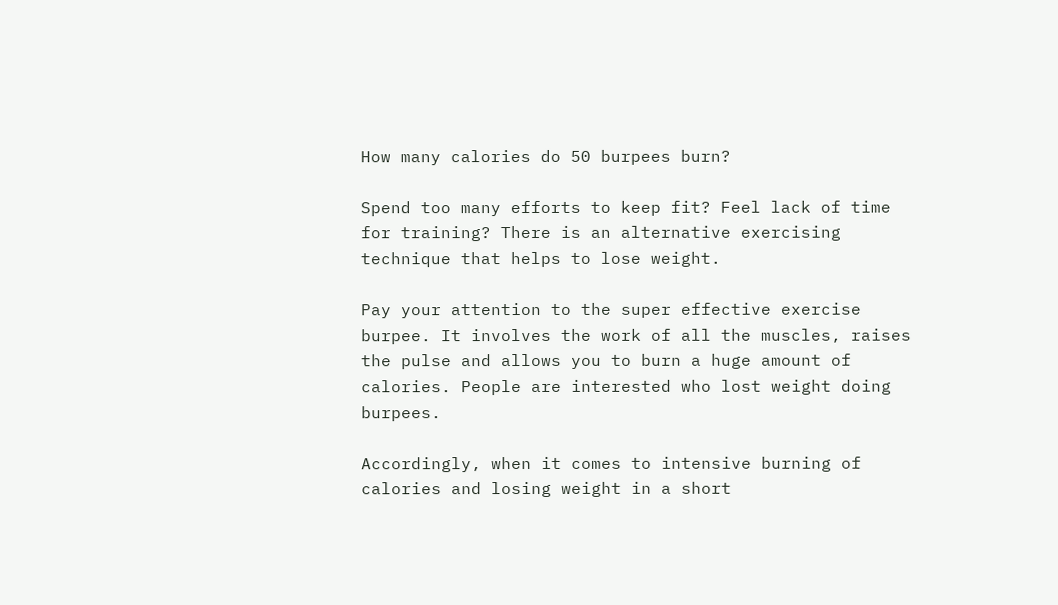How many calories do 50 burpees burn?

Spend too many efforts to keep fit? Feel lack of time for training? There is an alternative exercising technique that helps to lose weight.

Pay your attention to the super effective exercise burpee. It involves the work of all the muscles, raises the pulse and allows you to burn a huge amount of calories. People are interested who lost weight doing burpees.

Accordingly, when it comes to intensive burning of calories and losing weight in a short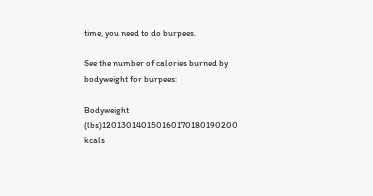time, you need to do burpees.

See the number of calories burned by bodyweight for burpees:

Bodyweight (lbs)120130140150160170180190200
kcals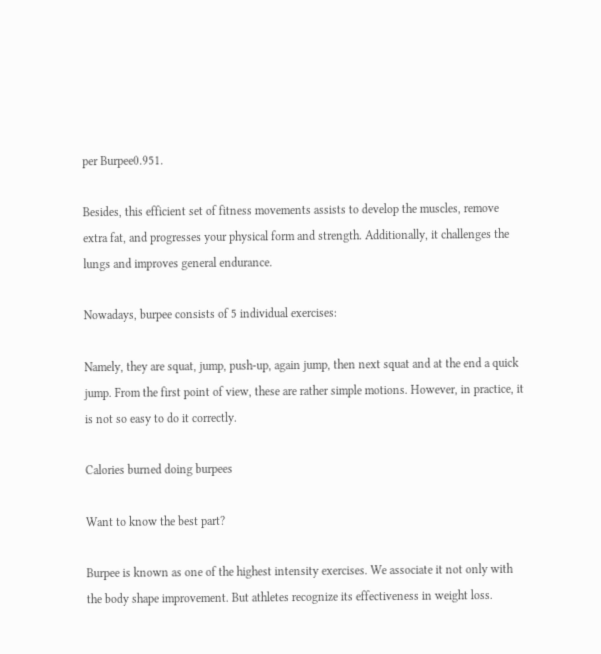per Burpee0.951.

Besides, this efficient set of fitness movements assists to develop the muscles, remove extra fat, and progresses your physical form and strength. Additionally, it challenges the lungs and improves general endurance.

Nowadays, burpee consists of 5 individual exercises:

Namely, they are squat, jump, push-up, again jump, then next squat and at the end a quick jump. From the first point of view, these are rather simple motions. However, in practice, it is not so easy to do it correctly.

Calories burned doing burpees

Want to know the best part?

Burpee is known as one of the highest intensity exercises. We associate it not only with the body shape improvement. But athletes recognize its effectiveness in weight loss.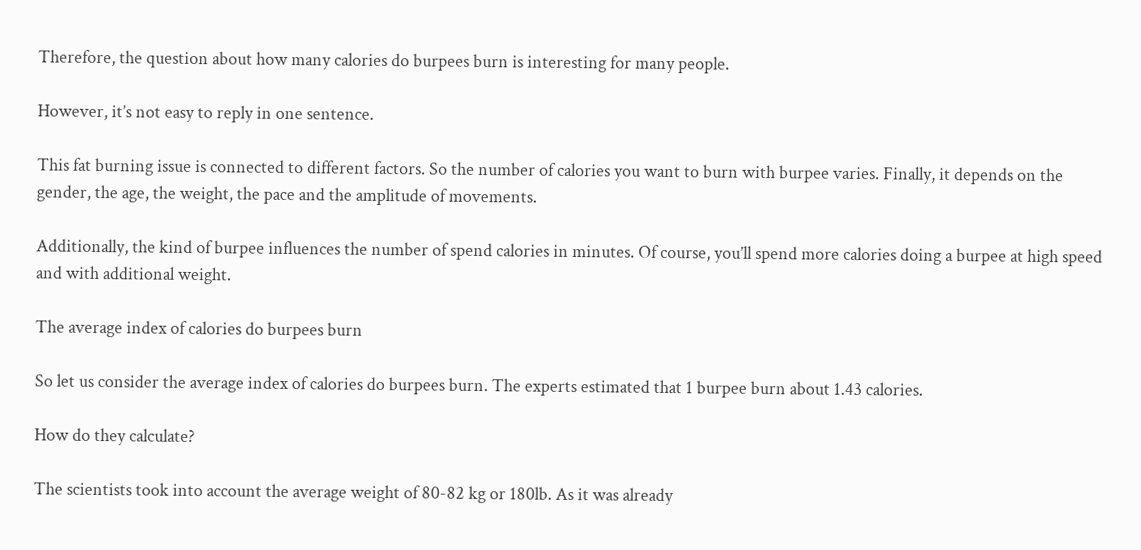Therefore, the question about how many calories do burpees burn is interesting for many people.

However, it’s not easy to reply in one sentence.

This fat burning issue is connected to different factors. So the number of calories you want to burn with burpee varies. Finally, it depends on the gender, the age, the weight, the pace and the amplitude of movements.

Additionally, the kind of burpee influences the number of spend calories in minutes. Of course, you’ll spend more calories doing a burpee at high speed and with additional weight.

The average index of calories do burpees burn

So let us consider the average index of calories do burpees burn. The experts estimated that 1 burpee burn about 1.43 calories.

How do they calculate?

The scientists took into account the average weight of 80-82 kg or 180lb. As it was already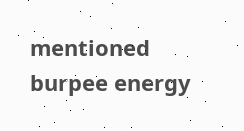mentioned burpee energy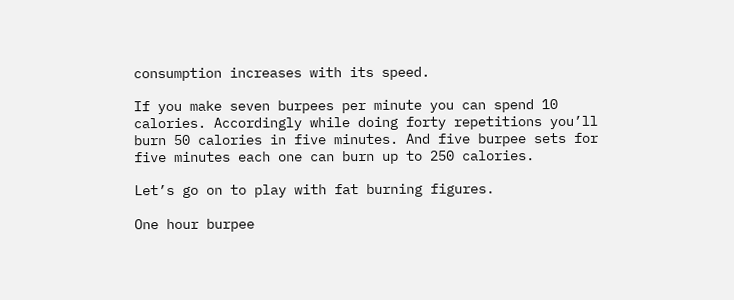consumption increases with its speed.

If you make seven burpees per minute you can spend 10 calories. Accordingly while doing forty repetitions you’ll burn 50 calories in five minutes. And five burpee sets for five minutes each one can burn up to 250 calories.

Let’s go on to play with fat burning figures.

One hour burpee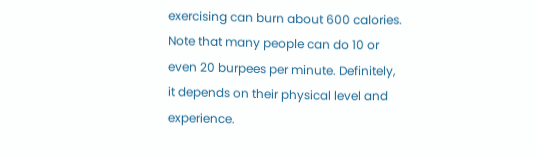exercising can burn about 600 calories. Note that many people can do 10 or even 20 burpees per minute. Definitely, it depends on their physical level and experience.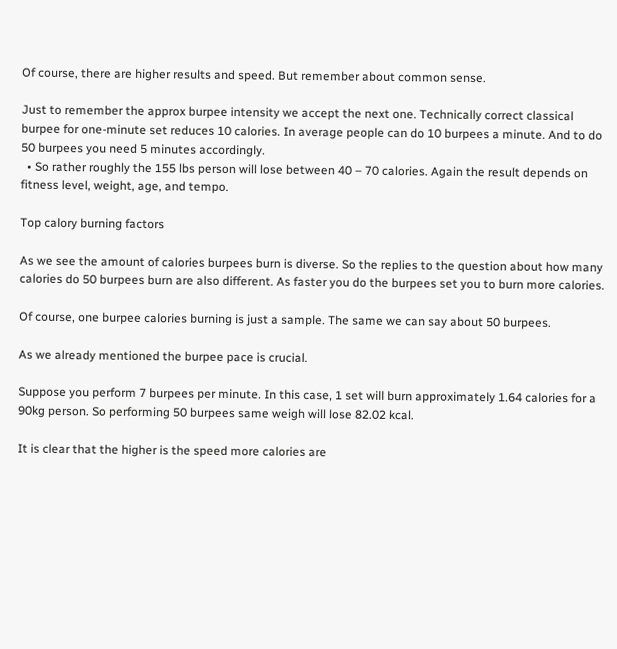Of course, there are higher results and speed. But remember about common sense.

Just to remember the approx burpee intensity we accept the next one. Technically correct classical burpee for one-minute set reduces 10 calories. In average people can do 10 burpees a minute. And to do 50 burpees you need 5 minutes accordingly.
  • So rather roughly the 155 lbs person will lose between 40 – 70 calories. Again the result depends on fitness level, weight, age, and tempo.

Top calory burning factors

As we see the amount of calories burpees burn is diverse. So the replies to the question about how many calories do 50 burpees burn are also different. As faster you do the burpees set you to burn more calories.

Of course, one burpee calories burning is just a sample. The same we can say about 50 burpees.

As we already mentioned the burpee pace is crucial.

Suppose you perform 7 burpees per minute. In this case, 1 set will burn approximately 1.64 calories for a 90kg person. So performing 50 burpees same weigh will lose 82.02 kcal.

It is clear that the higher is the speed more calories are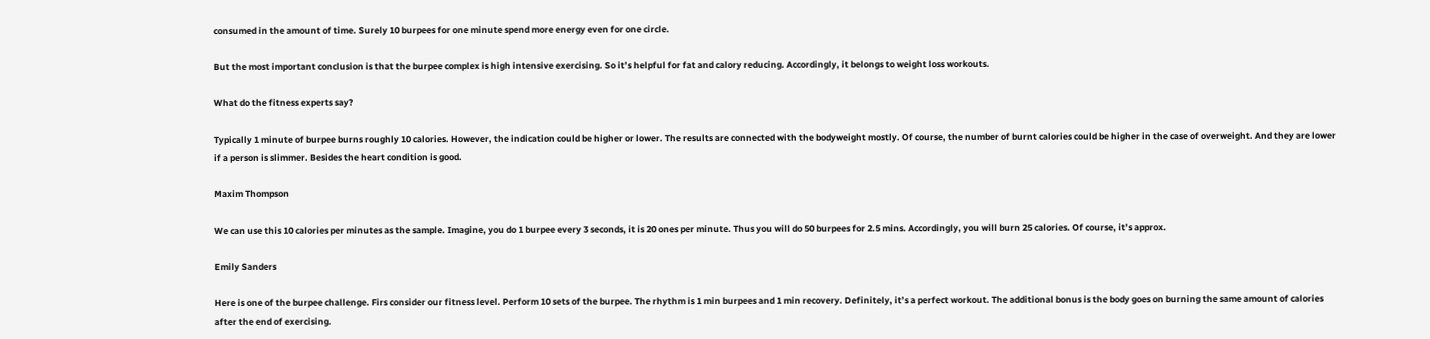consumed in the amount of time. Surely 10 burpees for one minute spend more energy even for one circle.

But the most important conclusion is that the burpee complex is high intensive exercising. So it’s helpful for fat and calory reducing. Accordingly, it belongs to weight loss workouts.

What do the fitness experts say?

Typically 1 minute of burpee burns roughly 10 calories. However, the indication could be higher or lower. The results are connected with the bodyweight mostly. Of course, the number of burnt calories could be higher in the case of overweight. And they are lower if a person is slimmer. Besides the heart condition is good.

Maxim Thompson

We can use this 10 calories per minutes as the sample. Imagine, you do 1 burpee every 3 seconds, it is 20 ones per minute. Thus you will do 50 burpees for 2.5 mins. Accordingly, you will burn 25 calories. Of course, it’s approx.

Emily Sanders

Here is one of the burpee challenge. Firs consider our fitness level. Perform 10 sets of the burpee. The rhythm is 1 min burpees and 1 min recovery. Definitely, it’s a perfect workout. The additional bonus is the body goes on burning the same amount of calories after the end of exercising.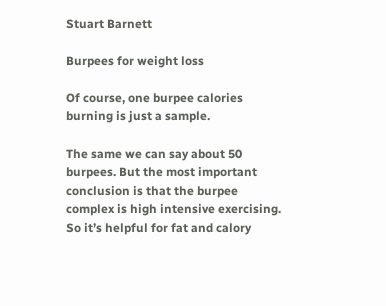Stuart Barnett

Burpees for weight loss

Of course, one burpee calories burning is just a sample.

The same we can say about 50 burpees. But the most important conclusion is that the burpee complex is high intensive exercising. So it’s helpful for fat and calory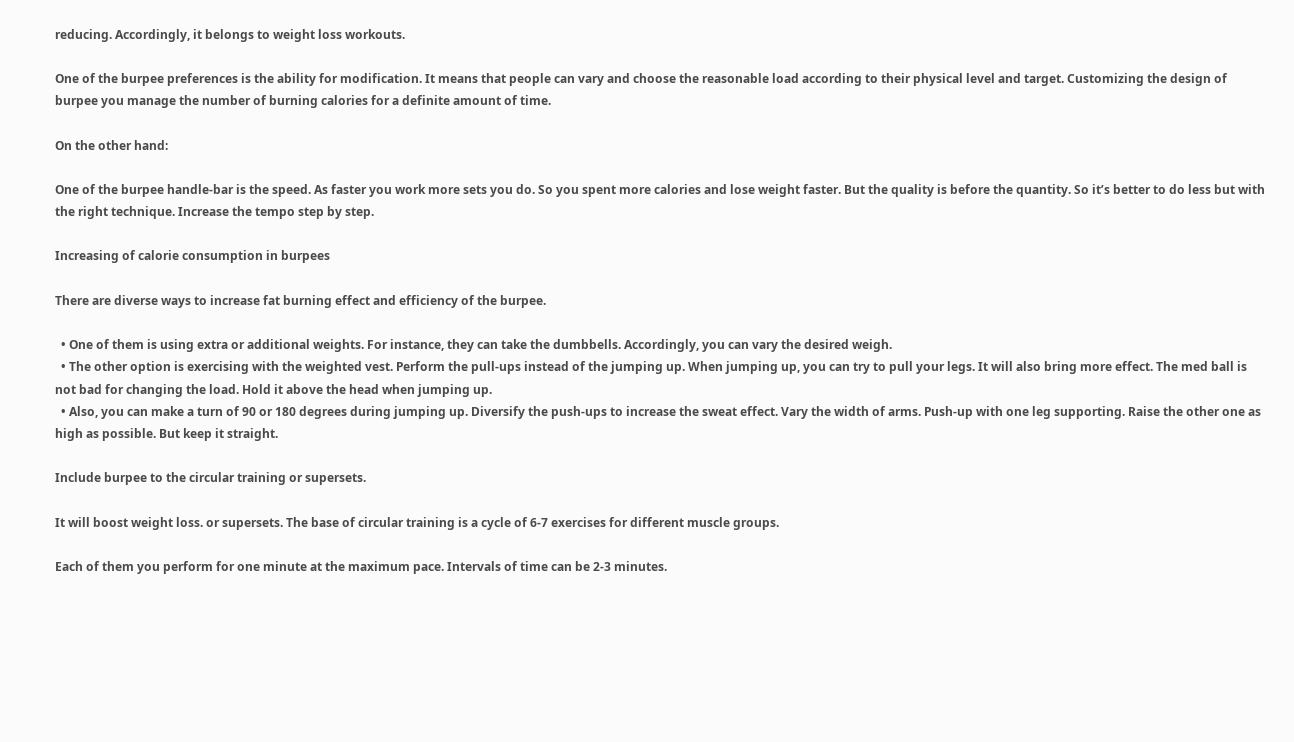reducing. Accordingly, it belongs to weight loss workouts.

One of the burpee preferences is the ability for modification. It means that people can vary and choose the reasonable load according to their physical level and target. Customizing the design of burpee you manage the number of burning calories for a definite amount of time.

On the other hand:

One of the burpee handle-bar is the speed. As faster you work more sets you do. So you spent more calories and lose weight faster. But the quality is before the quantity. So it’s better to do less but with the right technique. Increase the tempo step by step.

Increasing of calorie consumption in burpees

There are diverse ways to increase fat burning effect and efficiency of the burpee.

  • One of them is using extra or additional weights. For instance, they can take the dumbbells. Accordingly, you can vary the desired weigh.
  • The other option is exercising with the weighted vest. Perform the pull-ups instead of the jumping up. When jumping up, you can try to pull your legs. It will also bring more effect. The med ball is not bad for changing the load. Hold it above the head when jumping up.
  • Also, you can make a turn of 90 or 180 degrees during jumping up. Diversify the push-ups to increase the sweat effect. Vary the width of arms. Push-up with one leg supporting. Raise the other one as high as possible. But keep it straight.

Include burpee to the circular training or supersets.

It will boost weight loss. or supersets. The base of circular training is a cycle of 6-7 exercises for different muscle groups.

Each of them you perform for one minute at the maximum pace. Intervals of time can be 2-3 minutes.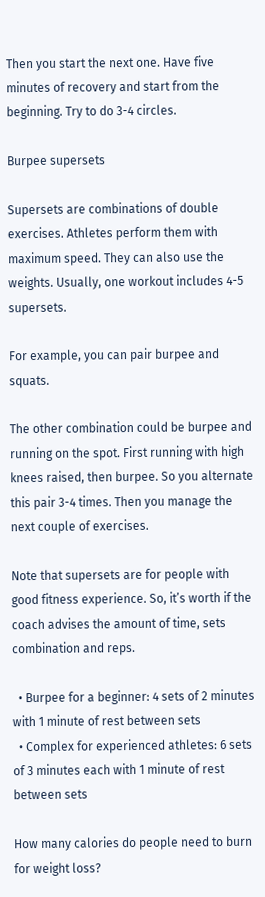Then you start the next one. Have five minutes of recovery and start from the beginning. Try to do 3-4 circles.

Burpee supersets

Supersets are combinations of double exercises. Athletes perform them with maximum speed. They can also use the weights. Usually, one workout includes 4-5 supersets.

For example, you can pair burpee and squats.

The other combination could be burpee and running on the spot. First running with high knees raised, then burpee. So you alternate this pair 3-4 times. Then you manage the next couple of exercises.

Note that supersets are for people with good fitness experience. So, it’s worth if the coach advises the amount of time, sets combination and reps.

  • Burpee for a beginner: 4 sets of 2 minutes with 1 minute of rest between sets
  • Complex for experienced athletes: 6 sets of 3 minutes each with 1 minute of rest between sets

How many calories do people need to burn for weight loss?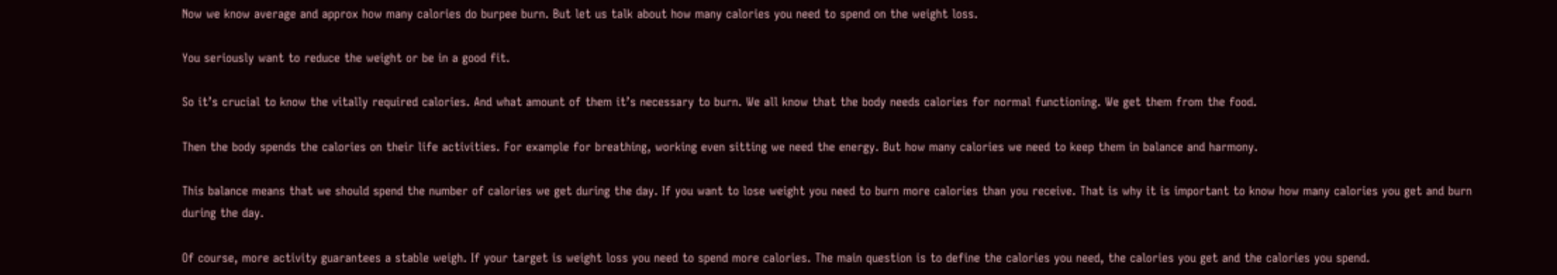Now we know average and approx how many calories do burpee burn. But let us talk about how many calories you need to spend on the weight loss.

You seriously want to reduce the weight or be in a good fit.

So it’s crucial to know the vitally required calories. And what amount of them it’s necessary to burn. We all know that the body needs calories for normal functioning. We get them from the food.

Then the body spends the calories on their life activities. For example for breathing, working even sitting we need the energy. But how many calories we need to keep them in balance and harmony.

This balance means that we should spend the number of calories we get during the day. If you want to lose weight you need to burn more calories than you receive. That is why it is important to know how many calories you get and burn during the day.

Of course, more activity guarantees a stable weigh. If your target is weight loss you need to spend more calories. The main question is to define the calories you need, the calories you get and the calories you spend.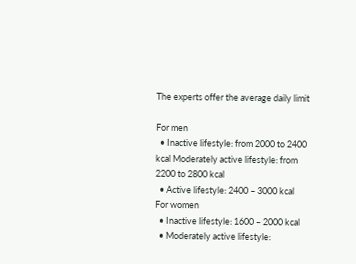The experts offer the average daily limit

For men
  • Inactive lifestyle: from 2000 to 2400 kcal Moderately active lifestyle: from 2200 to 2800 kcal
  • Active lifestyle: 2400 – 3000 kcal
For women
  • Inactive lifestyle: 1600 – 2000 kcal
  • Moderately active lifestyle: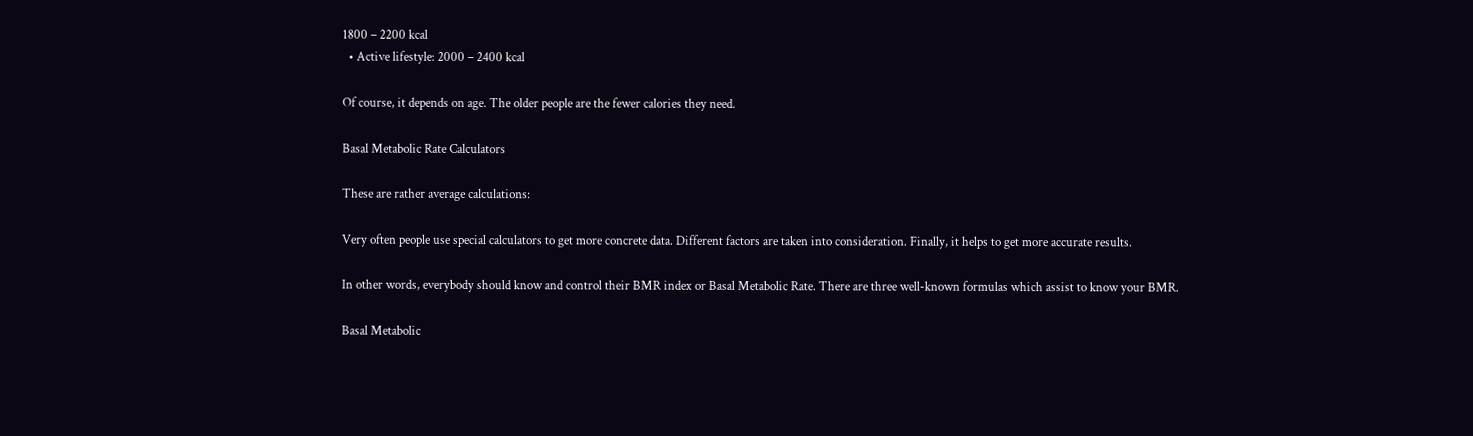1800 – 2200 kcal
  • Active lifestyle: 2000 – 2400 kcal

Of course, it depends on age. The older people are the fewer calories they need.

Basal Metabolic Rate Calculators

These are rather average calculations:

Very often people use special calculators to get more concrete data. Different factors are taken into consideration. Finally, it helps to get more accurate results.

In other words, everybody should know and control their BMR index or Basal Metabolic Rate. There are three well-known formulas which assist to know your BMR.

Basal Metabolic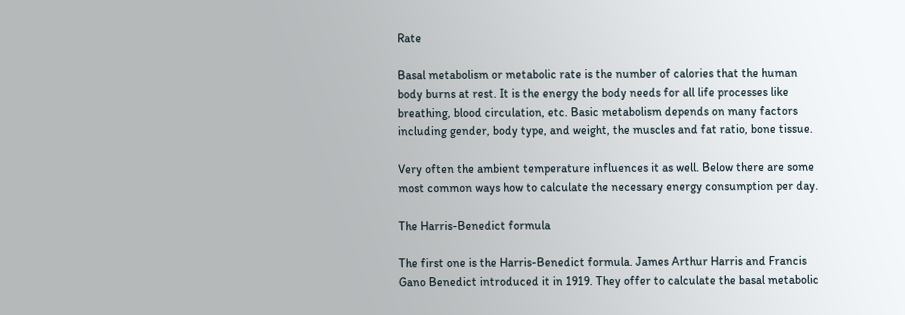Rate

Basal metabolism or metabolic rate is the number of calories that the human body burns at rest. It is the energy the body needs for all life processes like breathing, blood circulation, etc. Basic metabolism depends on many factors including gender, body type, and weight, the muscles and fat ratio, bone tissue.

Very often the ambient temperature influences it as well. Below there are some most common ways how to calculate the necessary energy consumption per day.

The Harris-Benedict formula

The first one is the Harris-Benedict formula. James Arthur Harris and Francis Gano Benedict introduced it in 1919. They offer to calculate the basal metabolic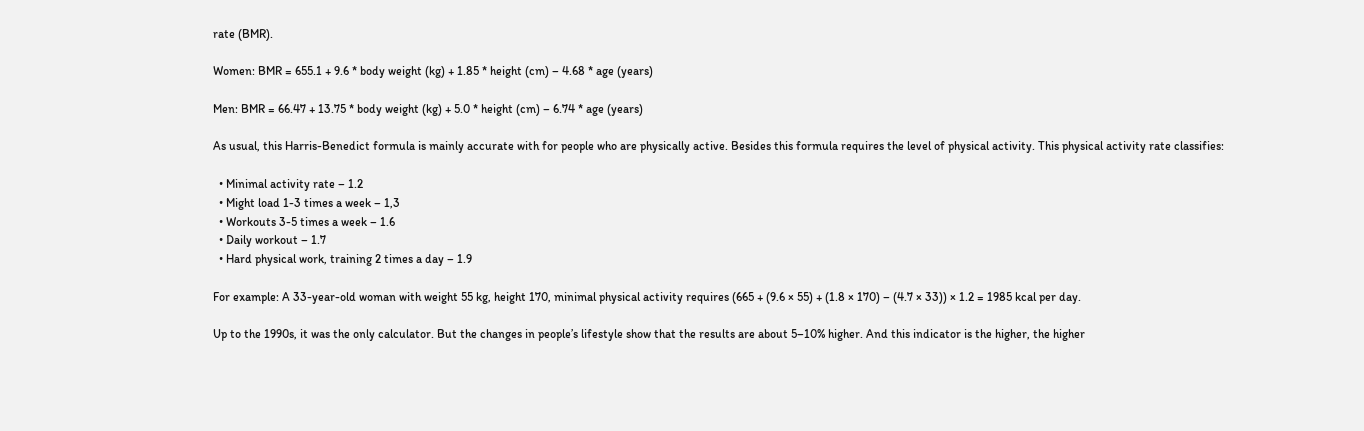rate (BMR).

Women: BMR = 655.1 + 9.6 * body weight (kg) + 1.85 * height (cm) – 4.68 * age (years)

Men: BMR = 66.47 + 13.75 * body weight (kg) + 5.0 * height (cm) – 6.74 * age (years)

As usual, this Harris-Benedict formula is mainly accurate with for people who are physically active. Besides this formula requires the level of physical activity. This physical activity rate classifies:

  • Minimal activity rate – 1.2
  • Might load 1-3 times a week – 1,3
  • Workouts 3-5 times a week – 1.6
  • Daily workout – 1.7
  • Hard physical work, training 2 times a day – 1.9

For example: A 33-year-old woman with weight 55 kg, height 170, minimal physical activity requires (665 + (9.6 × 55) + (1.8 × 170) – (4.7 × 33)) × 1.2 = 1985 kcal per day.

Up to the 1990s, it was the only calculator. But the changes in people’s lifestyle show that the results are about 5–10% higher. And this indicator is the higher, the higher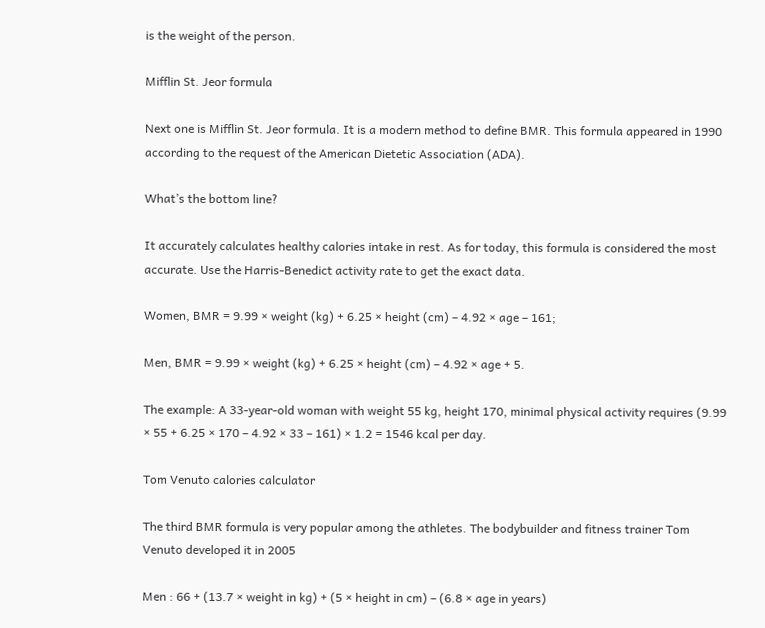is the weight of the person.

Mifflin St. Jeor formula

Next one is Mifflin St. Jeor formula. It is a modern method to define BMR. This formula appeared in 1990 according to the request of the American Dietetic Association (ADA).

What’s the bottom line?

It accurately calculates healthy calories intake in rest. As for today, this formula is considered the most accurate. Use the Harris-Benedict activity rate to get the exact data.

Women, BMR = 9.99 × weight (kg) + 6.25 × height (cm) – 4.92 × age – 161;

Men, BMR = 9.99 × weight (kg) + 6.25 × height (cm) – 4.92 × age + 5.

The example: A 33-year-old woman with weight 55 kg, height 170, minimal physical activity requires (9.99 × 55 + 6.25 × 170 – 4.92 × 33 – 161) × 1.2 = 1546 kcal per day.

Tom Venuto calories calculator

The third BMR formula is very popular among the athletes. The bodybuilder and fitness trainer Tom Venuto developed it in 2005

Men : 66 + (13.7 × weight in kg) + (5 × height in cm) – (6.8 × age in years)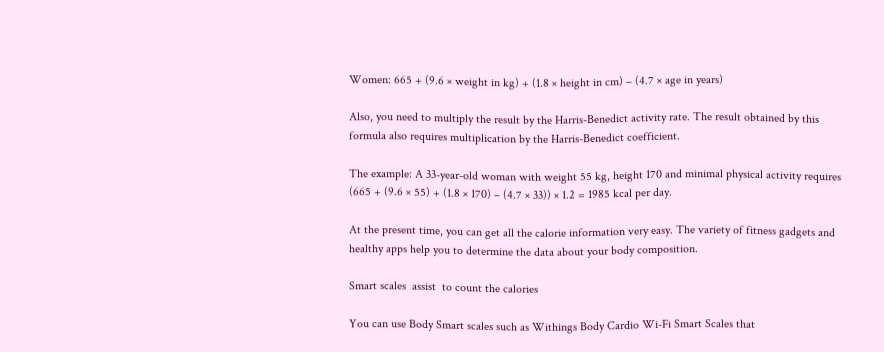Women: 665 + (9.6 × weight in kg) + (1.8 × height in cm) – (4.7 × age in years)

Also, you need to multiply the result by the Harris-Benedict activity rate. The result obtained by this formula also requires multiplication by the Harris-Benedict coefficient.

The example: A 33-year-old woman with weight 55 kg, height 170 and minimal physical activity requires (665 + (9.6 × 55) + (1.8 × 170) – (4.7 × 33)) × 1.2 = 1985 kcal per day.

At the present time, you can get all the calorie information very easy. The variety of fitness gadgets and healthy apps help you to determine the data about your body composition.

Smart scales  assist  to count the calories

You can use Body Smart scales such as Withings Body Cardio Wi-Fi Smart Scales that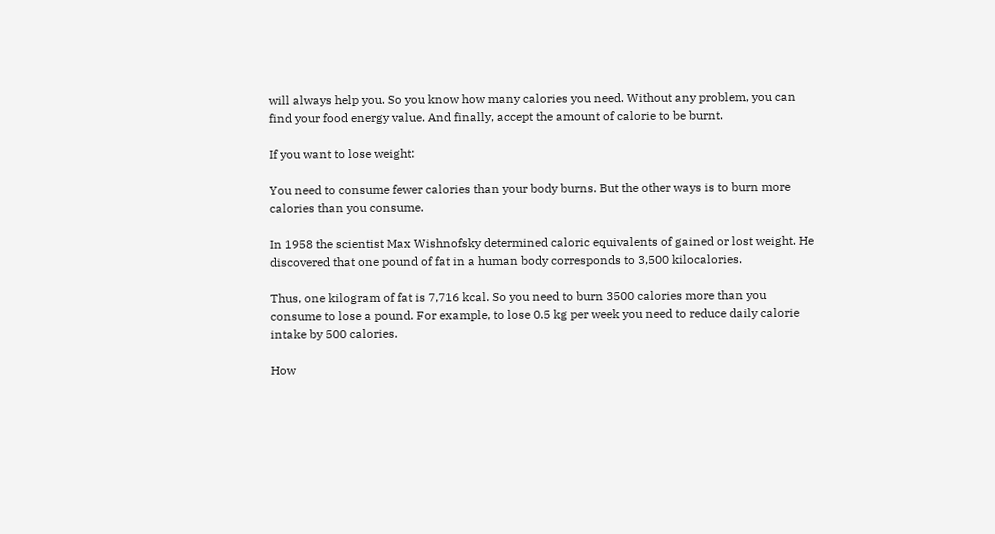will always help you. So you know how many calories you need. Without any problem, you can find your food energy value. And finally, accept the amount of calorie to be burnt.

If you want to lose weight:

You need to consume fewer calories than your body burns. But the other ways is to burn more calories than you consume.

In 1958 the scientist Max Wishnofsky determined caloric equivalents of gained or lost weight. He discovered that one pound of fat in a human body corresponds to 3,500 kilocalories.

Thus, one kilogram of fat is 7,716 kcal. So you need to burn 3500 calories more than you consume to lose a pound. For example, to lose 0.5 kg per week you need to reduce daily calorie intake by 500 calories.

How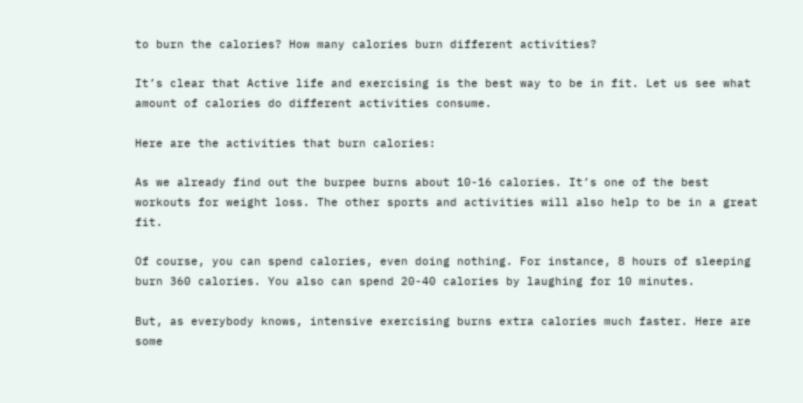to burn the calories? How many calories burn different activities?

It’s clear that Active life and exercising is the best way to be in fit. Let us see what amount of calories do different activities consume.

Here are the activities that burn calories:

As we already find out the burpee burns about 10-16 calories. It’s one of the best workouts for weight loss. The other sports and activities will also help to be in a great fit.

Of course, you can spend calories, even doing nothing. For instance, 8 hours of sleeping burn 360 calories. You also can spend 20-40 calories by laughing for 10 minutes.

But, as everybody knows, intensive exercising burns extra calories much faster. Here are some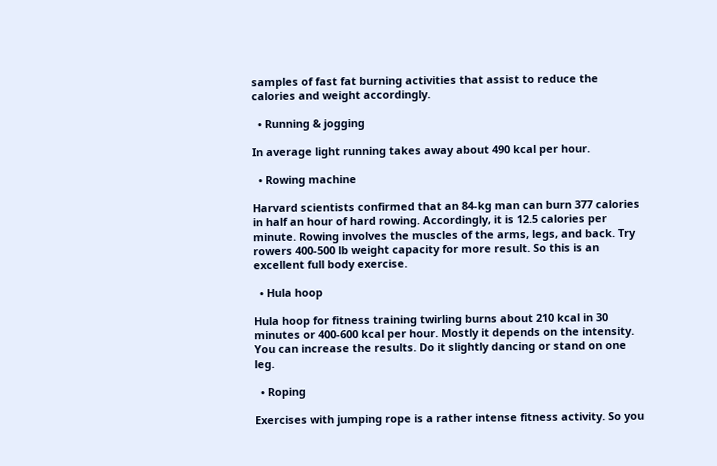samples of fast fat burning activities that assist to reduce the calories and weight accordingly.

  • Running & jogging

In average light running takes away about 490 kcal per hour.

  • Rowing machine

Harvard scientists confirmed that an 84-kg man can burn 377 calories in half an hour of hard rowing. Accordingly, it is 12.5 calories per minute. Rowing involves the muscles of the arms, legs, and back. Try rowers 400-500 lb weight capacity for more result. So this is an excellent full body exercise.

  • Hula hoop

Hula hoop for fitness training twirling burns about 210 kcal in 30 minutes or 400-600 kcal per hour. Mostly it depends on the intensity. You can increase the results. Do it slightly dancing or stand on one leg.

  • Roping

Exercises with jumping rope is a rather intense fitness activity. So you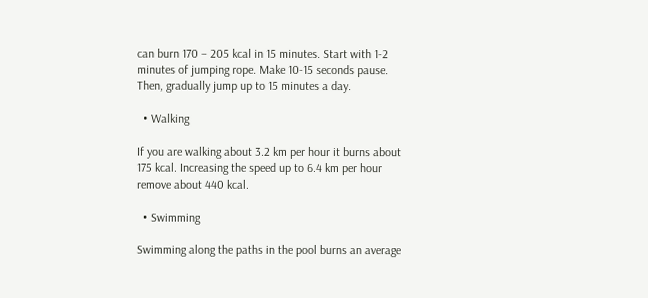can burn 170 – 205 kcal in 15 minutes. Start with 1-2 minutes of jumping rope. Make 10-15 seconds pause. Then, gradually jump up to 15 minutes a day.

  • Walking

If you are walking about 3.2 km per hour it burns about 175 kcal. Increasing the speed up to 6.4 km per hour remove about 440 kcal.

  • Swimming

Swimming along the paths in the pool burns an average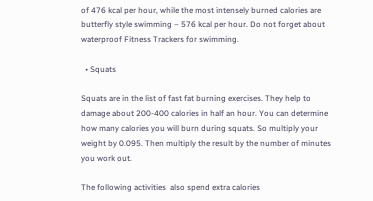of 476 kcal per hour, while the most intensely burned calories are butterfly style swimming – 576 kcal per hour. Do not forget about waterproof Fitness Trackers for swimming.

  • Squats

Squats are in the list of fast fat burning exercises. They help to damage about 200-400 calories in half an hour. You can determine how many calories you will burn during squats. So multiply your weight by 0.095. Then multiply the result by the number of minutes you work out.

The following activities  also spend extra calories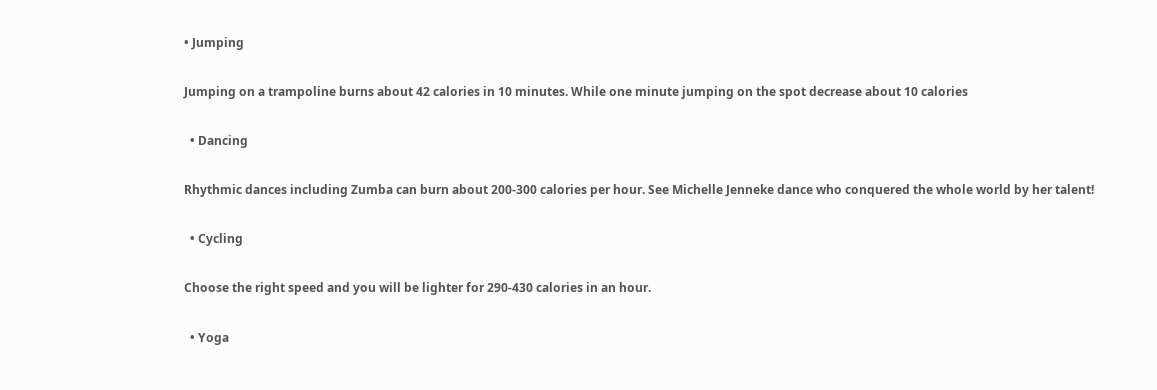• Jumping

Jumping on a trampoline burns about 42 calories in 10 minutes. While one minute jumping on the spot decrease about 10 calories

  • Dancing

Rhythmic dances including Zumba can burn about 200-300 calories per hour. See Michelle Jenneke dance who conquered the whole world by her talent!

  • Cycling

Choose the right speed and you will be lighter for 290-430 calories in an hour.

  • Yoga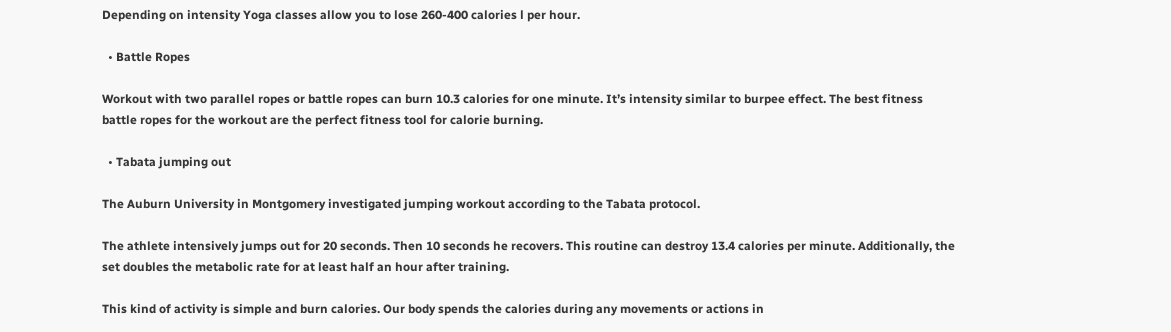Depending on intensity Yoga classes allow you to lose 260-400 calories l per hour.

  • Battle Ropes

Workout with two parallel ropes or battle ropes can burn 10.3 calories for one minute. It’s intensity similar to burpee effect. The best fitness battle ropes for the workout are the perfect fitness tool for calorie burning.

  • Tabata jumping out

The Auburn University in Montgomery investigated jumping workout according to the Tabata protocol.

The athlete intensively jumps out for 20 seconds. Then 10 seconds he recovers. This routine can destroy 13.4 calories per minute. Additionally, the set doubles the metabolic rate for at least half an hour after training.

This kind of activity is simple and burn calories. Our body spends the calories during any movements or actions in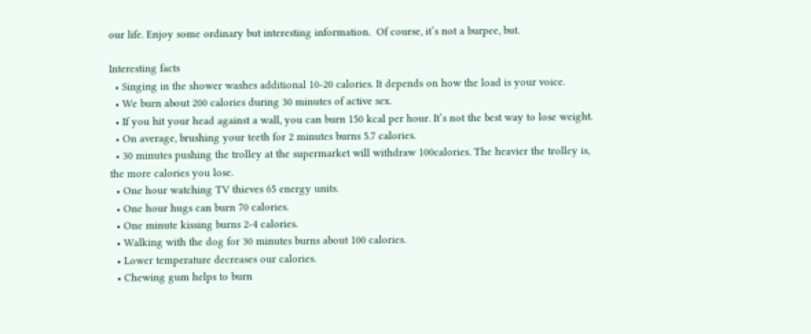our life. Enjoy some ordinary but interesting information.  Of course, it’s not a burpee, but.

Interesting facts
  • Singing in the shower washes additional 10-20 calories. It depends on how the load is your voice.
  • We burn about 200 calories during 30 minutes of active sex.
  • If you hit your head against a wall, you can burn 150 kcal per hour. It’s not the best way to lose weight.
  • On average, brushing your teeth for 2 minutes burns 5.7 calories.
  • 30 minutes pushing the trolley at the supermarket will withdraw 100calories. The heavier the trolley is, the more calories you lose.
  • One hour watching TV thieves 65 energy units.
  • One hour hugs can burn 70 calories.
  • One minute kissing burns 2-4 calories.
  • Walking with the dog for 30 minutes burns about 100 calories.
  • Lower temperature decreases our calories.
  • Chewing gum helps to burn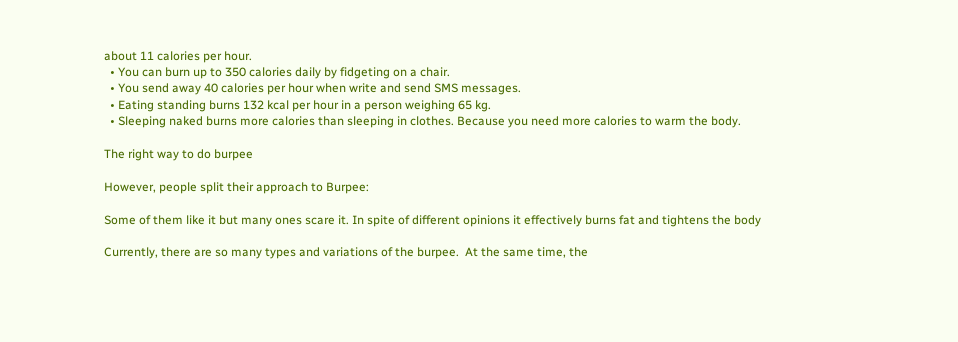about 11 calories per hour.
  • You can burn up to 350 calories daily by fidgeting on a chair.
  • You send away 40 calories per hour when write and send SMS messages.
  • Eating standing burns 132 kcal per hour in a person weighing 65 kg.
  • Sleeping naked burns more calories than sleeping in clothes. Because you need more calories to warm the body.

The right way to do burpee

However, people split their approach to Burpee:

Some of them like it but many ones scare it. In spite of different opinions it effectively burns fat and tightens the body

Currently, there are so many types and variations of the burpee.  At the same time, the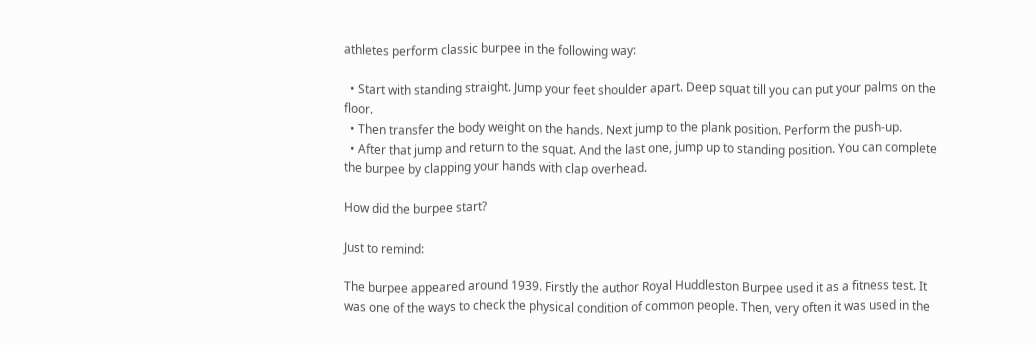athletes perform classic burpee in the following way:

  • Start with standing straight. Jump your feet shoulder apart. Deep squat till you can put your palms on the floor.
  • Then transfer the body weight on the hands. Next jump to the plank position. Perform the push-up.
  • After that jump and return to the squat. And the last one, jump up to standing position. You can complete the burpee by clapping your hands with clap overhead.

How did the burpee start?

Just to remind:

The burpee appeared around 1939. Firstly the author Royal Huddleston Burpee used it as a fitness test. It was one of the ways to check the physical condition of common people. Then, very often it was used in the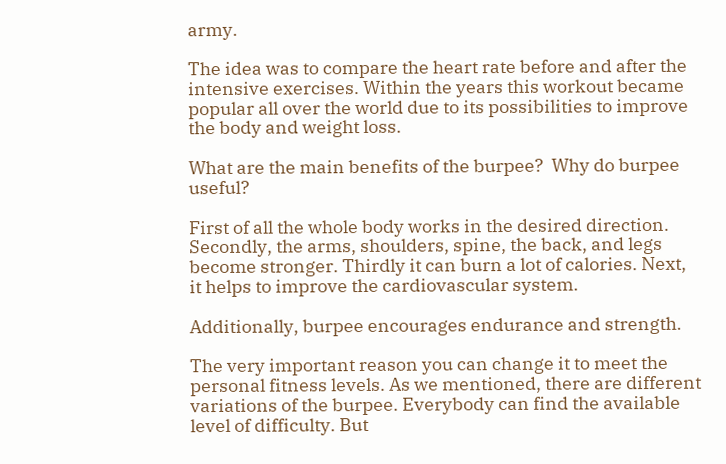army.

The idea was to compare the heart rate before and after the intensive exercises. Within the years this workout became popular all over the world due to its possibilities to improve the body and weight loss.

What are the main benefits of the burpee?  Why do burpee useful?

First of all the whole body works in the desired direction.  Secondly, the arms, shoulders, spine, the back, and legs become stronger. Thirdly it can burn a lot of calories. Next, it helps to improve the cardiovascular system.

Additionally, burpee encourages endurance and strength.

The very important reason you can change it to meet the personal fitness levels. As we mentioned, there are different variations of the burpee. Everybody can find the available level of difficulty. But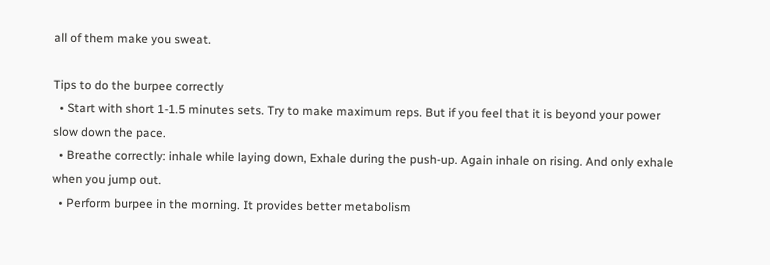all of them make you sweat.

Tips to do the burpee correctly
  • Start with short 1-1.5 minutes sets. Try to make maximum reps. But if you feel that it is beyond your power slow down the pace.
  • Breathe correctly: inhale while laying down, Exhale during the push-up. Again inhale on rising. And only exhale when you jump out.
  • Perform burpee in the morning. It provides better metabolism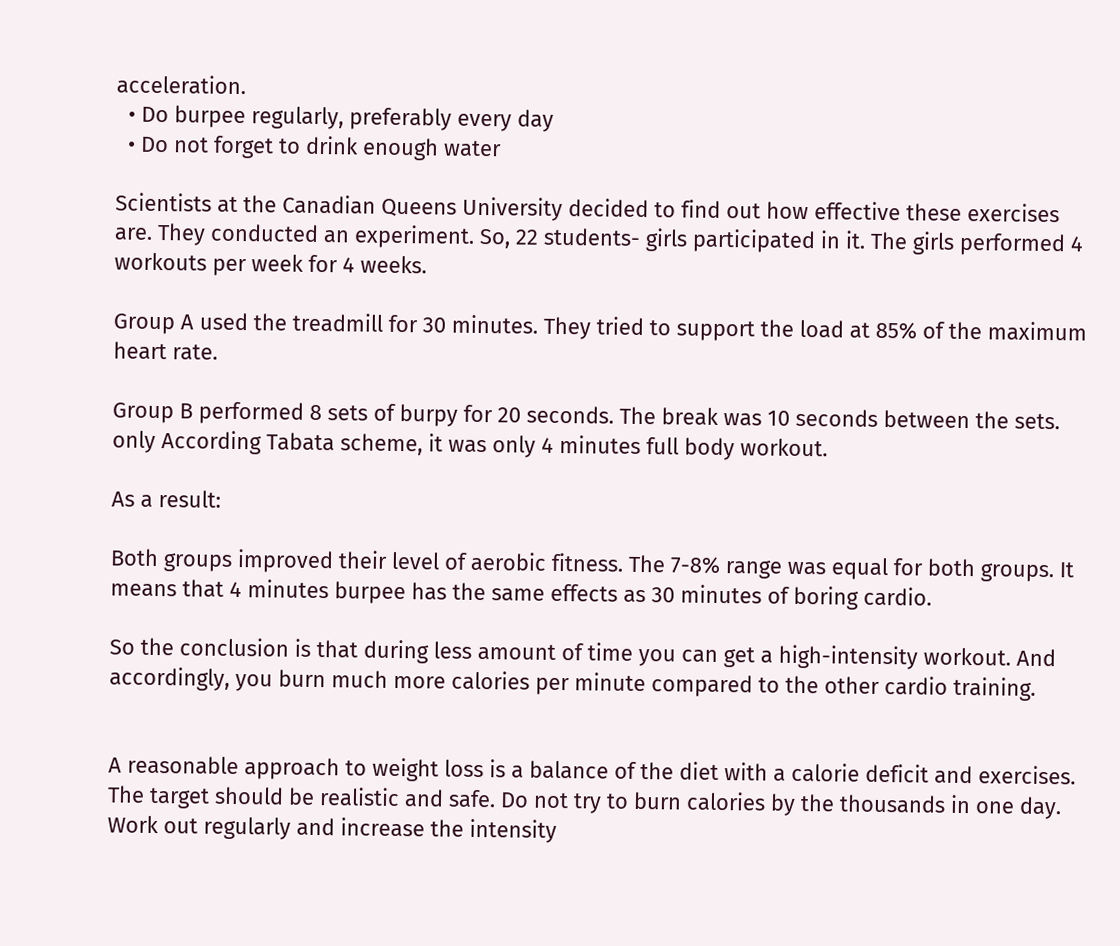acceleration.
  • Do burpee regularly, preferably every day
  • Do not forget to drink enough water

Scientists at the Canadian Queens University decided to find out how effective these exercises are. They conducted an experiment. So, 22 students- girls participated in it. The girls performed 4 workouts per week for 4 weeks.

Group A used the treadmill for 30 minutes. They tried to support the load at 85% of the maximum heart rate.

Group B performed 8 sets of burpy for 20 seconds. The break was 10 seconds between the sets. only According Tabata scheme, it was only 4 minutes full body workout.

As a result:

Both groups improved their level of aerobic fitness. The 7-8% range was equal for both groups. It means that 4 minutes burpee has the same effects as 30 minutes of boring cardio.

So the conclusion is that during less amount of time you can get a high-intensity workout. And accordingly, you burn much more calories per minute compared to the other cardio training.


A reasonable approach to weight loss is a balance of the diet with a calorie deficit and exercises. The target should be realistic and safe. Do not try to burn calories by the thousands in one day. Work out regularly and increase the intensity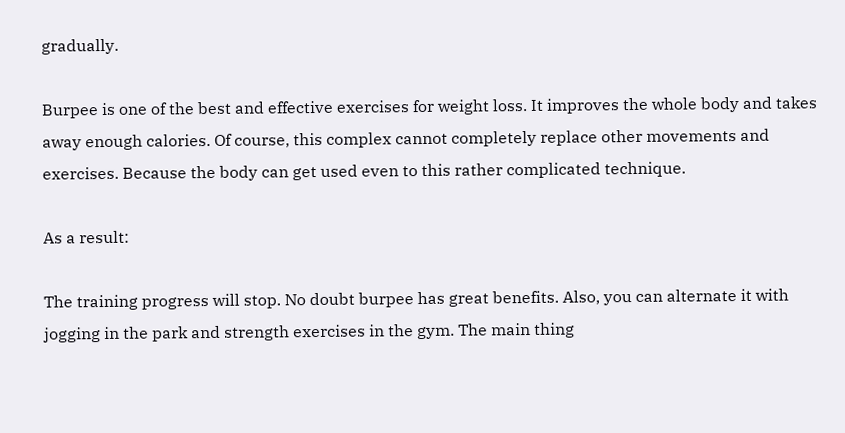gradually.

Burpee is one of the best and effective exercises for weight loss. It improves the whole body and takes away enough calories. Of course, this complex cannot completely replace other movements and exercises. Because the body can get used even to this rather complicated technique.

As a result:

The training progress will stop. No doubt burpee has great benefits. Also, you can alternate it with jogging in the park and strength exercises in the gym. The main thing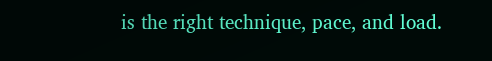is the right technique, pace, and load.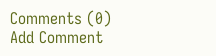Comments (0)
Add Comment